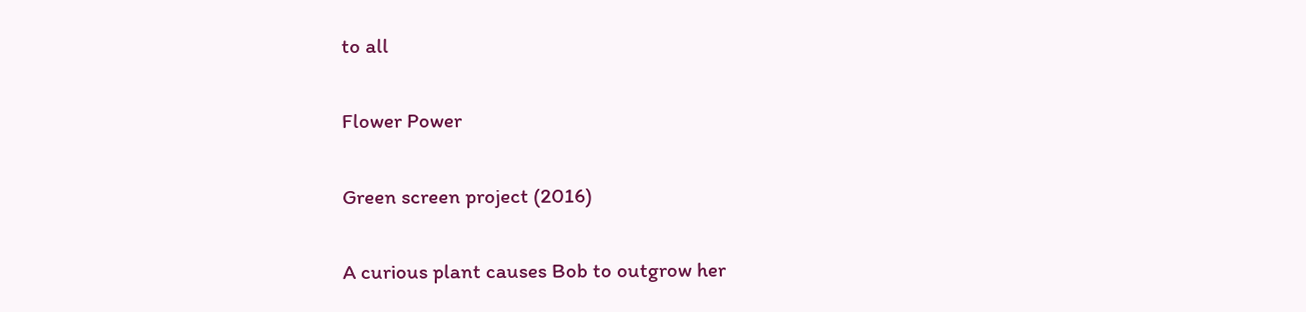to all

Flower Power

Green screen project (2016)

A curious plant causes Bob to outgrow her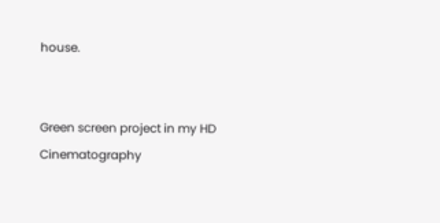house.


Green screen project in my HD Cinematography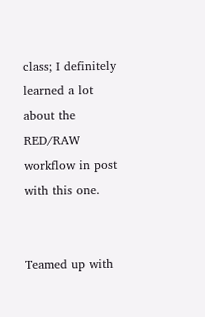class; I definitely learned a lot about the RED/RAW workflow in post with this one.


Teamed up with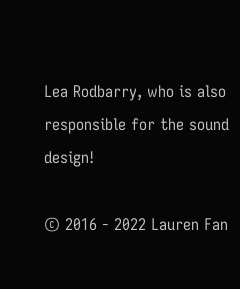Lea Rodbarry, who is also responsible for the sound design!

© 2016 - 2022 Lauren Fan